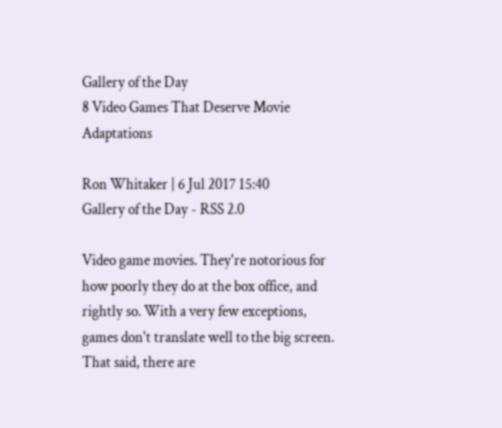Gallery of the Day
8 Video Games That Deserve Movie Adaptations

Ron Whitaker | 6 Jul 2017 15:40
Gallery of the Day - RSS 2.0

Video game movies. They're notorious for how poorly they do at the box office, and rightly so. With a very few exceptions, games don't translate well to the big screen. That said, there are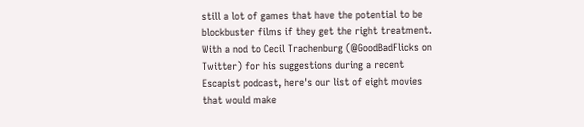still a lot of games that have the potential to be blockbuster films if they get the right treatment. With a nod to Cecil Trachenburg (@GoodBadFlicks on Twitter) for his suggestions during a recent Escapist podcast, here's our list of eight movies that would make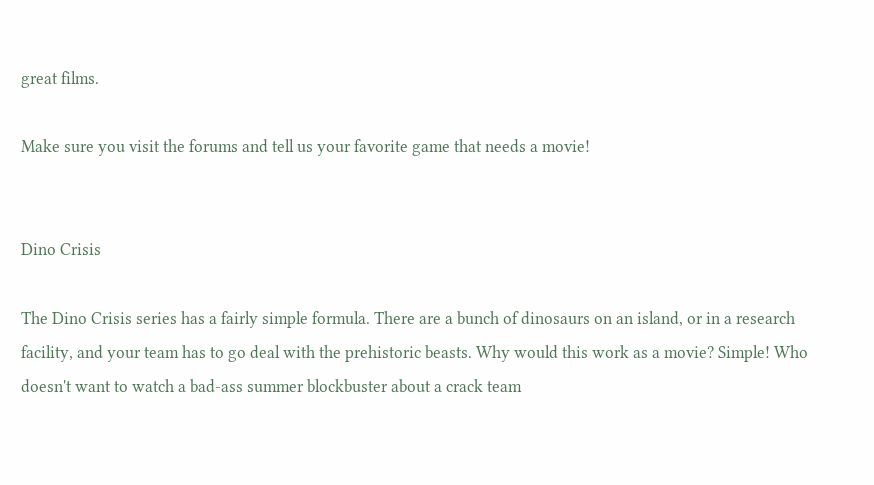great films.

Make sure you visit the forums and tell us your favorite game that needs a movie!


Dino Crisis

The Dino Crisis series has a fairly simple formula. There are a bunch of dinosaurs on an island, or in a research facility, and your team has to go deal with the prehistoric beasts. Why would this work as a movie? Simple! Who doesn't want to watch a bad-ass summer blockbuster about a crack team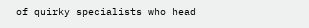of quirky specialists who head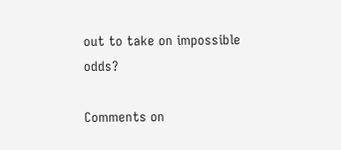out to take on impossible odds?

Comments on